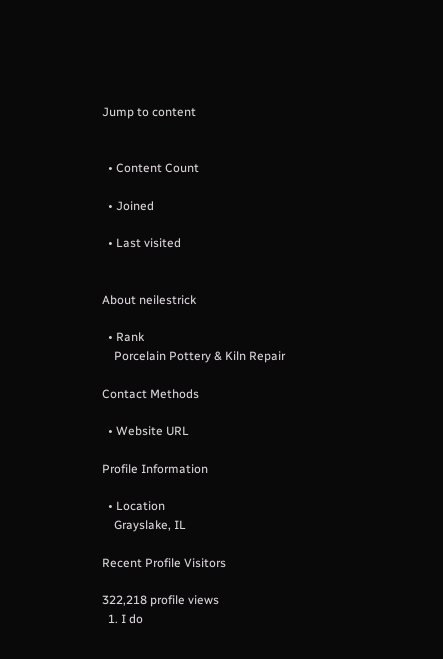Jump to content


  • Content Count

  • Joined

  • Last visited


About neilestrick

  • Rank
    Porcelain Pottery & Kiln Repair

Contact Methods

  • Website URL

Profile Information

  • Location
    Grayslake, IL

Recent Profile Visitors

322,218 profile views
  1. I do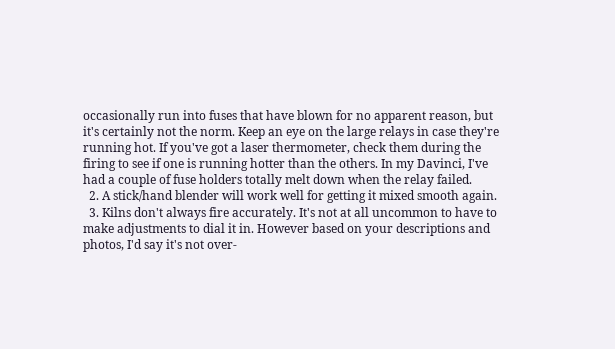occasionally run into fuses that have blown for no apparent reason, but it's certainly not the norm. Keep an eye on the large relays in case they're running hot. If you've got a laser thermometer, check them during the firing to see if one is running hotter than the others. In my Davinci, I've had a couple of fuse holders totally melt down when the relay failed.
  2. A stick/hand blender will work well for getting it mixed smooth again.
  3. Kilns don't always fire accurately. It's not at all uncommon to have to make adjustments to dial it in. However based on your descriptions and photos, I'd say it's not over-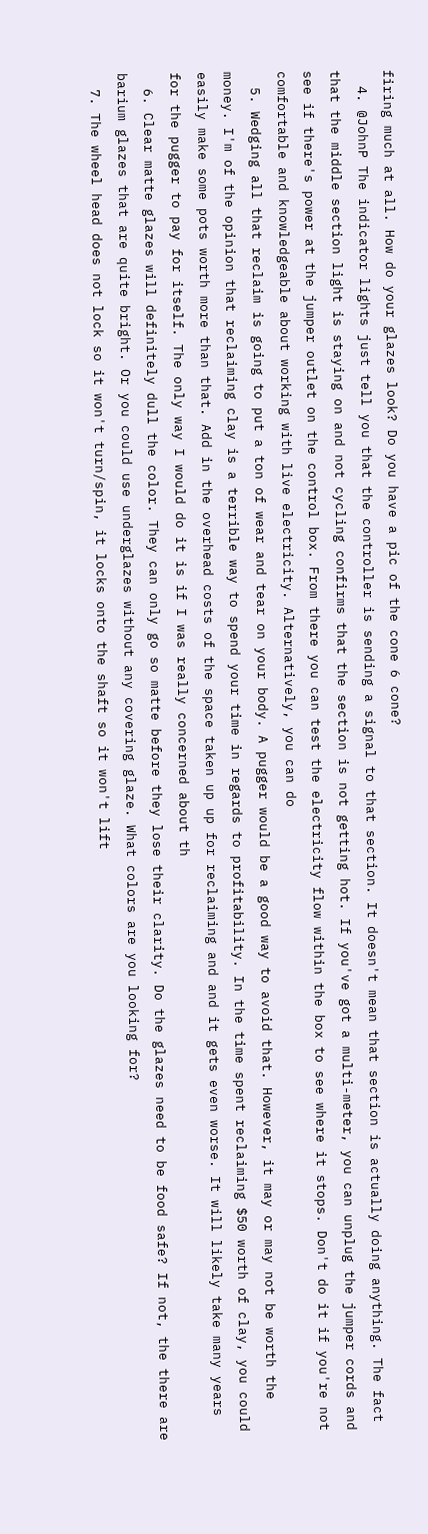firing much at all. How do your glazes look? Do you have a pic of the cone 6 cone?
  4. @JohnP The indicator lights just tell you that the controller is sending a signal to that section. It doesn't mean that section is actually doing anything. The fact that the middle section light is staying on and not cycling confirms that the section is not getting hot. If you've got a multi-meter, you can unplug the jumper cords and see if there's power at the jumper outlet on the control box. From there you can test the electricity flow within the box to see where it stops. Don't do it if you're not comfortable and knowledgeable about working with live electricity. Alternatively, you can do
  5. Wedging all that reclaim is going to put a ton of wear and tear on your body. A pugger would be a good way to avoid that. However, it may or may not be worth the money. I'm of the opinion that reclaiming clay is a terrible way to spend your time in regards to profitability. In the time spent reclaiming $50 worth of clay, you could easily make some pots worth more than that. Add in the overhead costs of the space taken up up for reclaiming and and it gets even worse. It will likely take many years for the pugger to pay for itself. The only way I would do it is if I was really concerned about th
  6. Clear matte glazes will definitely dull the color. They can only go so matte before they lose their clarity. Do the glazes need to be food safe? If not, the there are barium glazes that are quite bright. Or you could use underglazes without any covering glaze. What colors are you looking for?
  7. The wheel head does not lock so it won't turn/spin, it locks onto the shaft so it won't lift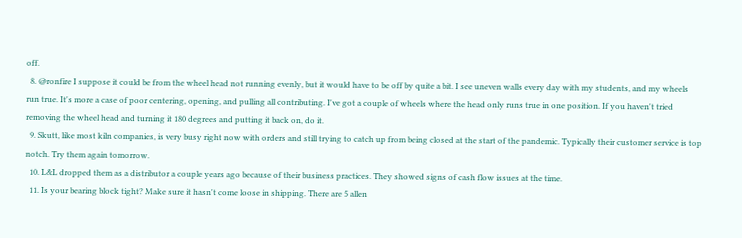off.
  8. @ronfire I suppose it could be from the wheel head not running evenly, but it would have to be off by quite a bit. I see uneven walls every day with my students, and my wheels run true. It's more a case of poor centering, opening, and pulling all contributing. I've got a couple of wheels where the head only runs true in one position. If you haven't tried removing the wheel head and turning it 180 degrees and putting it back on, do it.
  9. Skutt, like most kiln companies, is very busy right now with orders and still trying to catch up from being closed at the start of the pandemic. Typically their customer service is top notch. Try them again tomorrow.
  10. L&L dropped them as a distributor a couple years ago because of their business practices. They showed signs of cash flow issues at the time.
  11. Is your bearing block tight? Make sure it hasn't come loose in shipping. There are 5 allen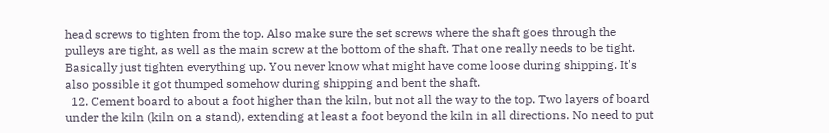head screws to tighten from the top. Also make sure the set screws where the shaft goes through the pulleys are tight, as well as the main screw at the bottom of the shaft. That one really needs to be tight. Basically just tighten everything up. You never know what might have come loose during shipping. It's also possible it got thumped somehow during shipping and bent the shaft.
  12. Cement board to about a foot higher than the kiln, but not all the way to the top. Two layers of board under the kiln (kiln on a stand), extending at least a foot beyond the kiln in all directions. No need to put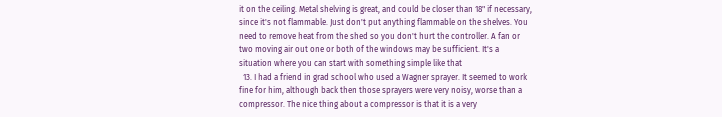it on the ceiling. Metal shelving is great, and could be closer than 18" if necessary, since it's not flammable. Just don't put anything flammable on the shelves. You need to remove heat from the shed so you don't hurt the controller. A fan or two moving air out one or both of the windows may be sufficient. It's a situation where you can start with something simple like that
  13. I had a friend in grad school who used a Wagner sprayer. It seemed to work fine for him, although back then those sprayers were very noisy, worse than a compressor. The nice thing about a compressor is that it is a very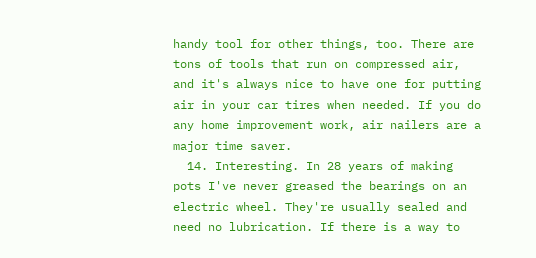handy tool for other things, too. There are tons of tools that run on compressed air, and it's always nice to have one for putting air in your car tires when needed. If you do any home improvement work, air nailers are a major time saver.
  14. Interesting. In 28 years of making pots I've never greased the bearings on an electric wheel. They're usually sealed and need no lubrication. If there is a way to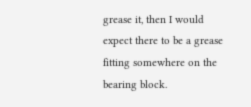grease it, then I would expect there to be a grease fitting somewhere on the bearing block.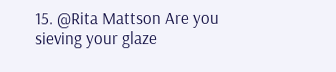15. @Rita Mattson Are you sieving your glaze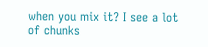when you mix it? I see a lot of chunks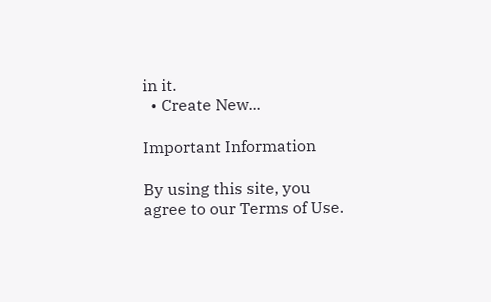in it.
  • Create New...

Important Information

By using this site, you agree to our Terms of Use.